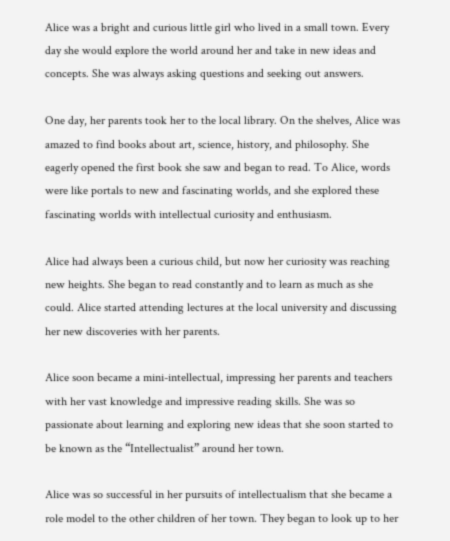Alice was a bright and curious little girl who lived in a small town. Every day she would explore the world around her and take in new ideas and concepts. She was always asking questions and seeking out answers.

One day, her parents took her to the local library. On the shelves, Alice was amazed to find books about art, science, history, and philosophy. She eagerly opened the first book she saw and began to read. To Alice, words were like portals to new and fascinating worlds, and she explored these fascinating worlds with intellectual curiosity and enthusiasm.

Alice had always been a curious child, but now her curiosity was reaching new heights. She began to read constantly and to learn as much as she could. Alice started attending lectures at the local university and discussing her new discoveries with her parents.

Alice soon became a mini-intellectual, impressing her parents and teachers with her vast knowledge and impressive reading skills. She was so passionate about learning and exploring new ideas that she soon started to be known as the “Intellectualist” around her town.

Alice was so successful in her pursuits of intellectualism that she became a role model to the other children of her town. They began to look up to her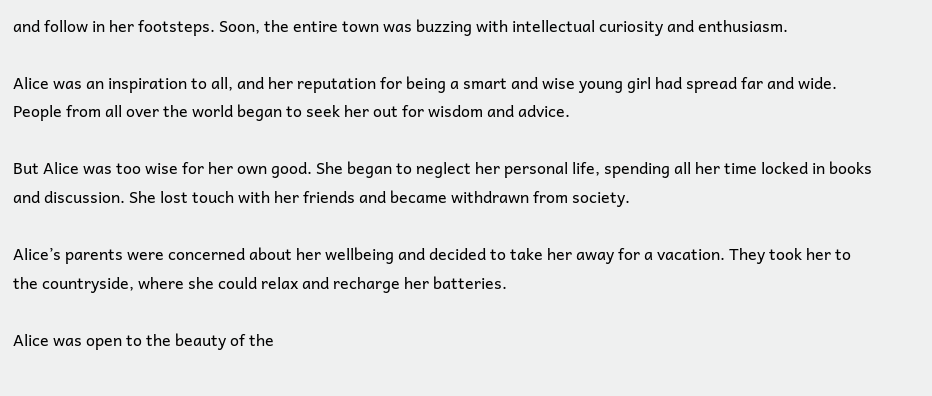and follow in her footsteps. Soon, the entire town was buzzing with intellectual curiosity and enthusiasm.

Alice was an inspiration to all, and her reputation for being a smart and wise young girl had spread far and wide. People from all over the world began to seek her out for wisdom and advice.

But Alice was too wise for her own good. She began to neglect her personal life, spending all her time locked in books and discussion. She lost touch with her friends and became withdrawn from society.

Alice’s parents were concerned about her wellbeing and decided to take her away for a vacation. They took her to the countryside, where she could relax and recharge her batteries.

Alice was open to the beauty of the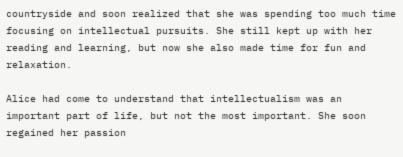countryside and soon realized that she was spending too much time focusing on intellectual pursuits. She still kept up with her reading and learning, but now she also made time for fun and relaxation.

Alice had come to understand that intellectualism was an important part of life, but not the most important. She soon regained her passion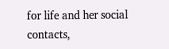for life and her social contacts,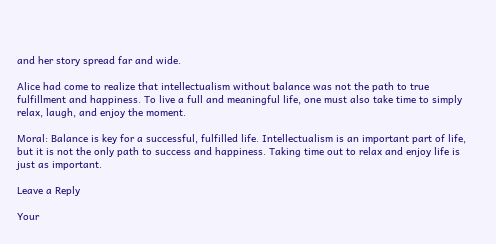and her story spread far and wide.

Alice had come to realize that intellectualism without balance was not the path to true fulfillment and happiness. To live a full and meaningful life, one must also take time to simply relax, laugh, and enjoy the moment.

Moral: Balance is key for a successful, fulfilled life. Intellectualism is an important part of life, but it is not the only path to success and happiness. Taking time out to relax and enjoy life is just as important.

Leave a Reply

Your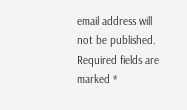email address will not be published. Required fields are marked *